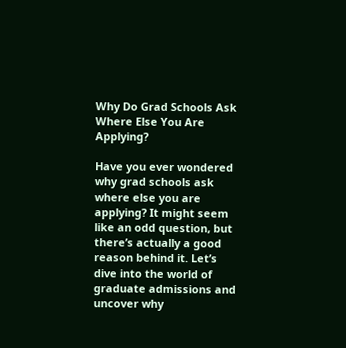Why Do Grad Schools Ask Where Else You Are Applying?

Have you ever wondered why grad schools ask where else you are applying? It might seem like an odd question, but there’s actually a good reason behind it. Let’s dive into the world of graduate admissions and uncover why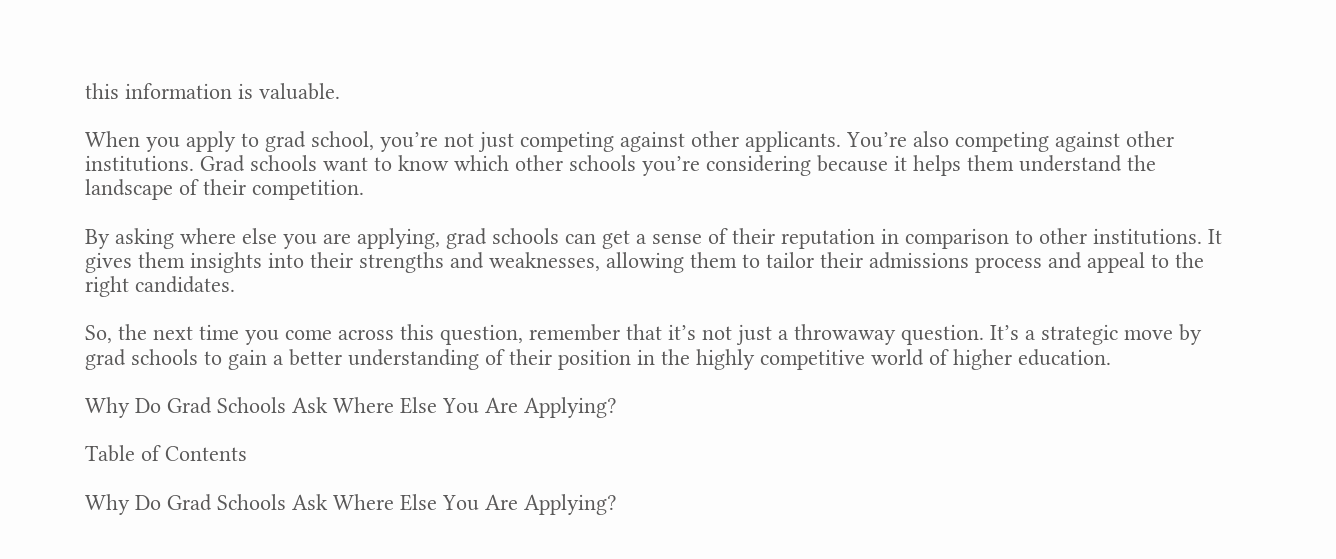this information is valuable.

When you apply to grad school, you’re not just competing against other applicants. You’re also competing against other institutions. Grad schools want to know which other schools you’re considering because it helps them understand the landscape of their competition.

By asking where else you are applying, grad schools can get a sense of their reputation in comparison to other institutions. It gives them insights into their strengths and weaknesses, allowing them to tailor their admissions process and appeal to the right candidates.

So, the next time you come across this question, remember that it’s not just a throwaway question. It’s a strategic move by grad schools to gain a better understanding of their position in the highly competitive world of higher education.

Why Do Grad Schools Ask Where Else You Are Applying?

Table of Contents

Why Do Grad Schools Ask Where Else You Are Applying?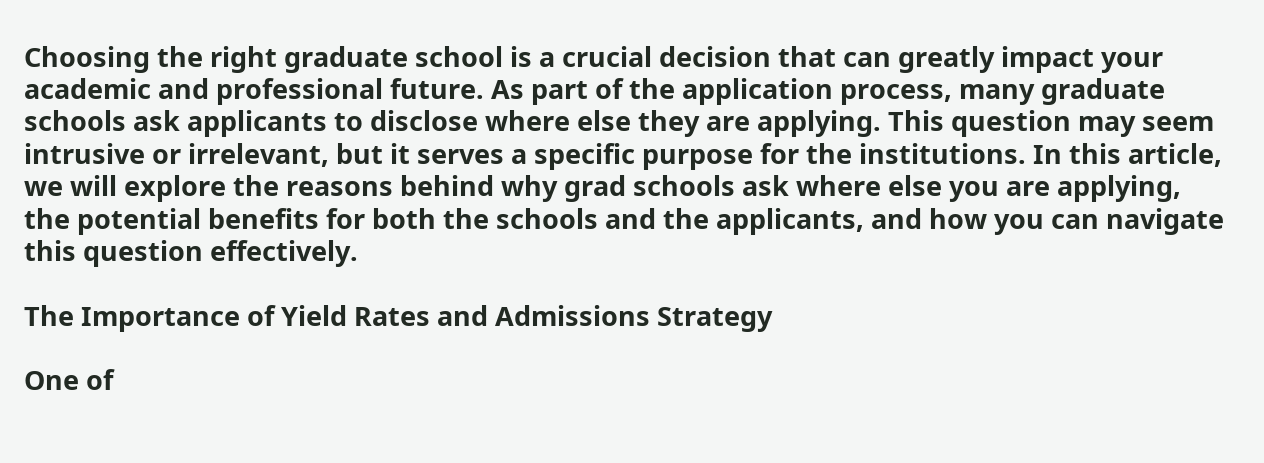Choosing the right graduate school is a crucial decision that can greatly impact your academic and professional future. As part of the application process, many graduate schools ask applicants to disclose where else they are applying. This question may seem intrusive or irrelevant, but it serves a specific purpose for the institutions. In this article, we will explore the reasons behind why grad schools ask where else you are applying, the potential benefits for both the schools and the applicants, and how you can navigate this question effectively.

The Importance of Yield Rates and Admissions Strategy

One of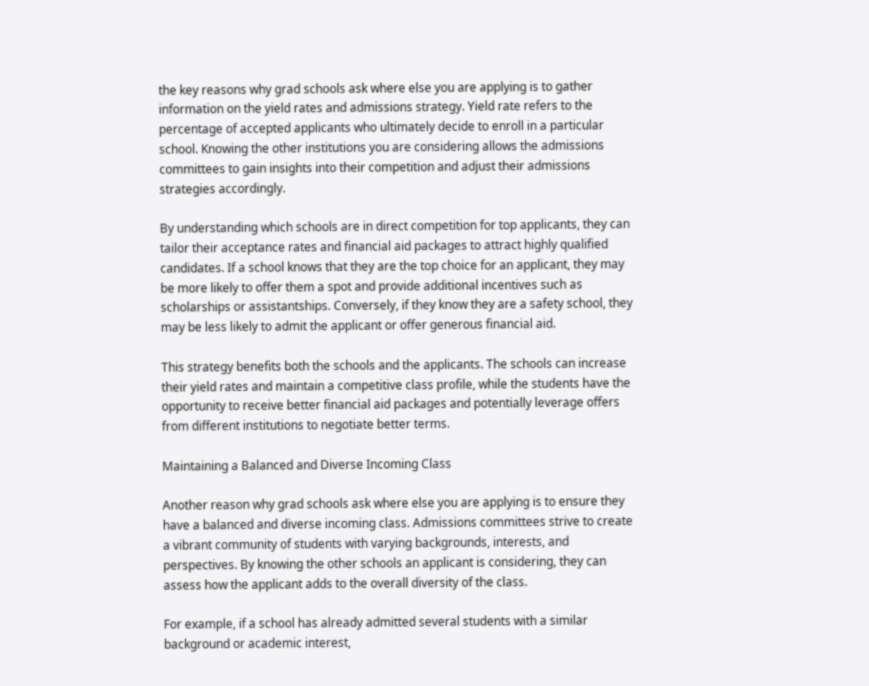the key reasons why grad schools ask where else you are applying is to gather information on the yield rates and admissions strategy. Yield rate refers to the percentage of accepted applicants who ultimately decide to enroll in a particular school. Knowing the other institutions you are considering allows the admissions committees to gain insights into their competition and adjust their admissions strategies accordingly.

By understanding which schools are in direct competition for top applicants, they can tailor their acceptance rates and financial aid packages to attract highly qualified candidates. If a school knows that they are the top choice for an applicant, they may be more likely to offer them a spot and provide additional incentives such as scholarships or assistantships. Conversely, if they know they are a safety school, they may be less likely to admit the applicant or offer generous financial aid.

This strategy benefits both the schools and the applicants. The schools can increase their yield rates and maintain a competitive class profile, while the students have the opportunity to receive better financial aid packages and potentially leverage offers from different institutions to negotiate better terms.

Maintaining a Balanced and Diverse Incoming Class

Another reason why grad schools ask where else you are applying is to ensure they have a balanced and diverse incoming class. Admissions committees strive to create a vibrant community of students with varying backgrounds, interests, and perspectives. By knowing the other schools an applicant is considering, they can assess how the applicant adds to the overall diversity of the class.

For example, if a school has already admitted several students with a similar background or academic interest,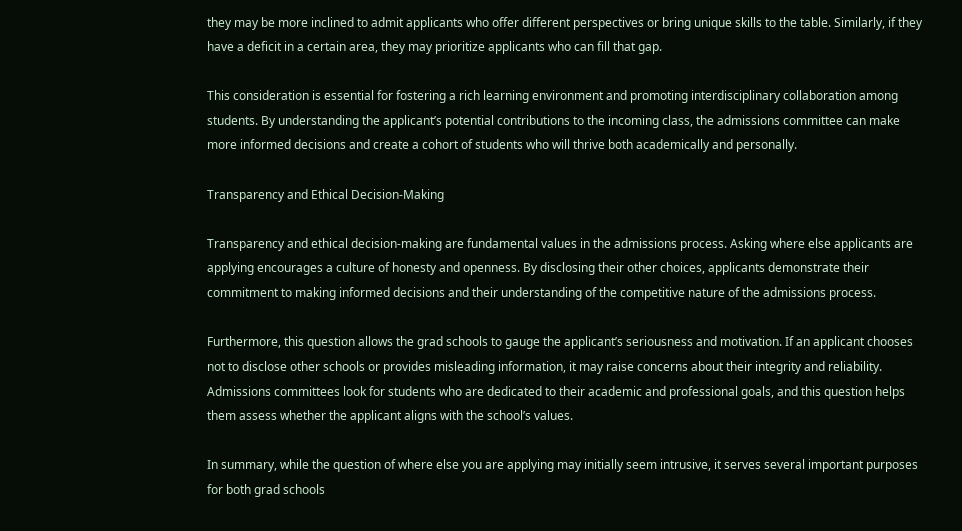they may be more inclined to admit applicants who offer different perspectives or bring unique skills to the table. Similarly, if they have a deficit in a certain area, they may prioritize applicants who can fill that gap.

This consideration is essential for fostering a rich learning environment and promoting interdisciplinary collaboration among students. By understanding the applicant’s potential contributions to the incoming class, the admissions committee can make more informed decisions and create a cohort of students who will thrive both academically and personally.

Transparency and Ethical Decision-Making

Transparency and ethical decision-making are fundamental values in the admissions process. Asking where else applicants are applying encourages a culture of honesty and openness. By disclosing their other choices, applicants demonstrate their commitment to making informed decisions and their understanding of the competitive nature of the admissions process.

Furthermore, this question allows the grad schools to gauge the applicant’s seriousness and motivation. If an applicant chooses not to disclose other schools or provides misleading information, it may raise concerns about their integrity and reliability. Admissions committees look for students who are dedicated to their academic and professional goals, and this question helps them assess whether the applicant aligns with the school’s values.

In summary, while the question of where else you are applying may initially seem intrusive, it serves several important purposes for both grad schools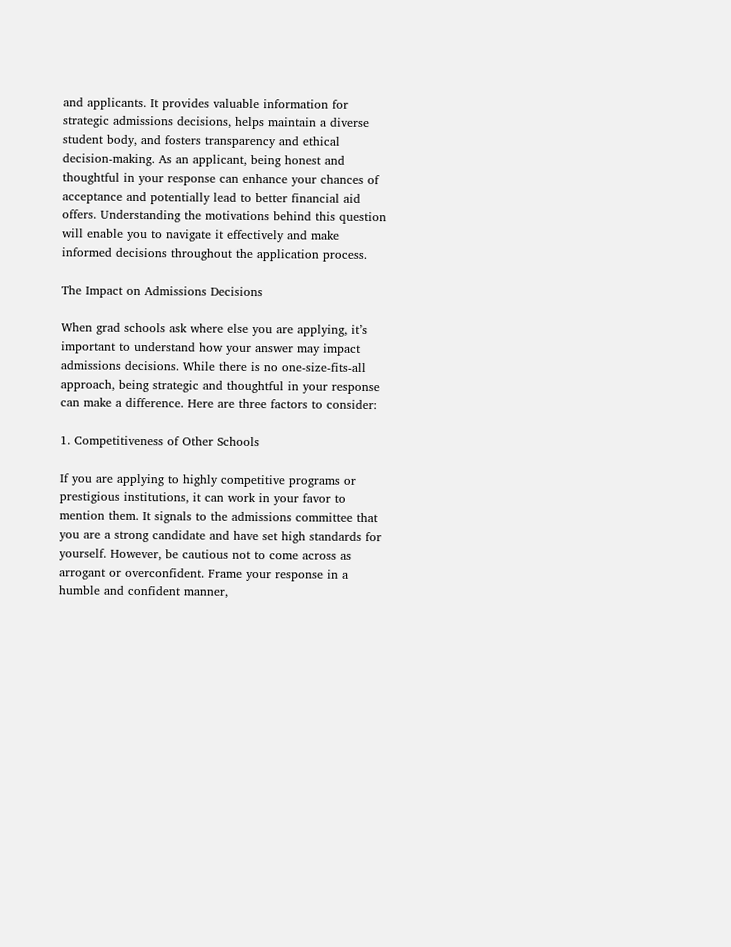and applicants. It provides valuable information for strategic admissions decisions, helps maintain a diverse student body, and fosters transparency and ethical decision-making. As an applicant, being honest and thoughtful in your response can enhance your chances of acceptance and potentially lead to better financial aid offers. Understanding the motivations behind this question will enable you to navigate it effectively and make informed decisions throughout the application process.

The Impact on Admissions Decisions

When grad schools ask where else you are applying, it’s important to understand how your answer may impact admissions decisions. While there is no one-size-fits-all approach, being strategic and thoughtful in your response can make a difference. Here are three factors to consider:

1. Competitiveness of Other Schools

If you are applying to highly competitive programs or prestigious institutions, it can work in your favor to mention them. It signals to the admissions committee that you are a strong candidate and have set high standards for yourself. However, be cautious not to come across as arrogant or overconfident. Frame your response in a humble and confident manner,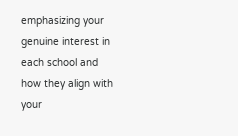emphasizing your genuine interest in each school and how they align with your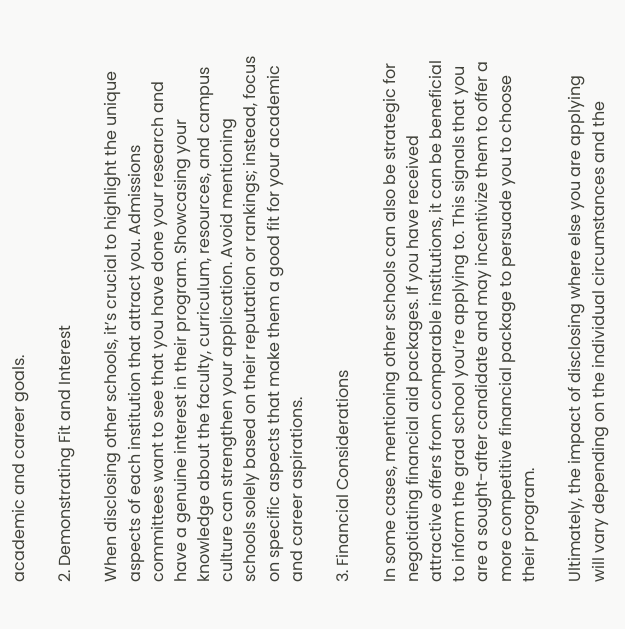academic and career goals.

2. Demonstrating Fit and Interest

When disclosing other schools, it’s crucial to highlight the unique aspects of each institution that attract you. Admissions committees want to see that you have done your research and have a genuine interest in their program. Showcasing your knowledge about the faculty, curriculum, resources, and campus culture can strengthen your application. Avoid mentioning schools solely based on their reputation or rankings; instead, focus on specific aspects that make them a good fit for your academic and career aspirations.

3. Financial Considerations

In some cases, mentioning other schools can also be strategic for negotiating financial aid packages. If you have received attractive offers from comparable institutions, it can be beneficial to inform the grad school you’re applying to. This signals that you are a sought-after candidate and may incentivize them to offer a more competitive financial package to persuade you to choose their program.

Ultimately, the impact of disclosing where else you are applying will vary depending on the individual circumstances and the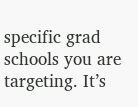specific grad schools you are targeting. It’s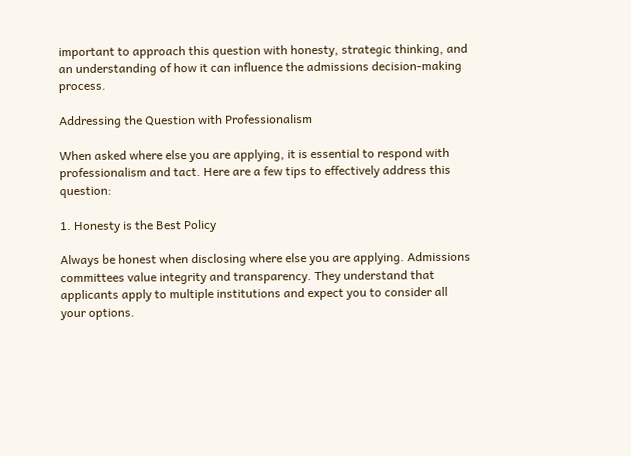important to approach this question with honesty, strategic thinking, and an understanding of how it can influence the admissions decision-making process.

Addressing the Question with Professionalism

When asked where else you are applying, it is essential to respond with professionalism and tact. Here are a few tips to effectively address this question:

1. Honesty is the Best Policy

Always be honest when disclosing where else you are applying. Admissions committees value integrity and transparency. They understand that applicants apply to multiple institutions and expect you to consider all your options.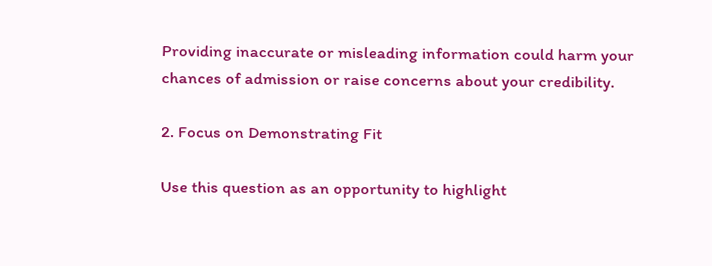Providing inaccurate or misleading information could harm your chances of admission or raise concerns about your credibility.

2. Focus on Demonstrating Fit

Use this question as an opportunity to highlight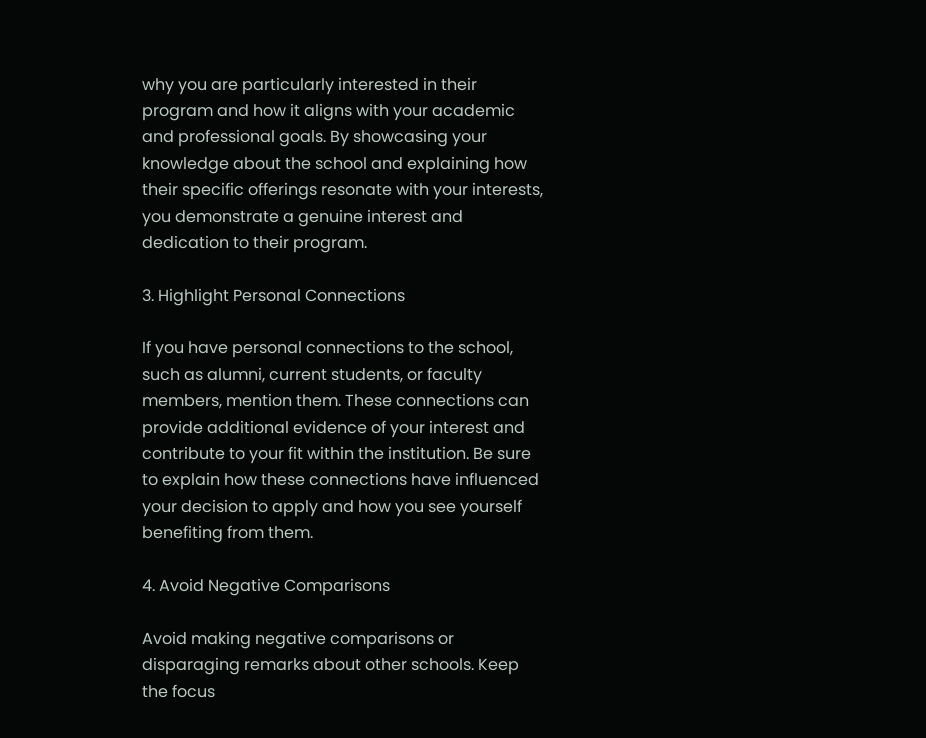why you are particularly interested in their program and how it aligns with your academic and professional goals. By showcasing your knowledge about the school and explaining how their specific offerings resonate with your interests, you demonstrate a genuine interest and dedication to their program.

3. Highlight Personal Connections

If you have personal connections to the school, such as alumni, current students, or faculty members, mention them. These connections can provide additional evidence of your interest and contribute to your fit within the institution. Be sure to explain how these connections have influenced your decision to apply and how you see yourself benefiting from them.

4. Avoid Negative Comparisons

Avoid making negative comparisons or disparaging remarks about other schools. Keep the focus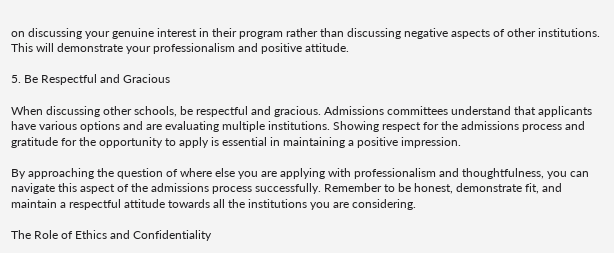on discussing your genuine interest in their program rather than discussing negative aspects of other institutions. This will demonstrate your professionalism and positive attitude.

5. Be Respectful and Gracious

When discussing other schools, be respectful and gracious. Admissions committees understand that applicants have various options and are evaluating multiple institutions. Showing respect for the admissions process and gratitude for the opportunity to apply is essential in maintaining a positive impression.

By approaching the question of where else you are applying with professionalism and thoughtfulness, you can navigate this aspect of the admissions process successfully. Remember to be honest, demonstrate fit, and maintain a respectful attitude towards all the institutions you are considering.

The Role of Ethics and Confidentiality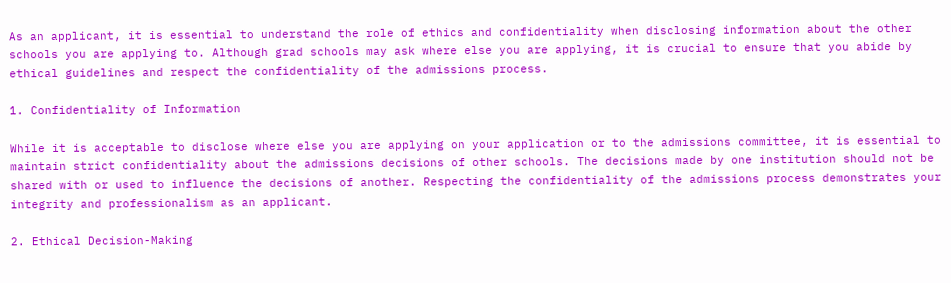As an applicant, it is essential to understand the role of ethics and confidentiality when disclosing information about the other schools you are applying to. Although grad schools may ask where else you are applying, it is crucial to ensure that you abide by ethical guidelines and respect the confidentiality of the admissions process.

1. Confidentiality of Information

While it is acceptable to disclose where else you are applying on your application or to the admissions committee, it is essential to maintain strict confidentiality about the admissions decisions of other schools. The decisions made by one institution should not be shared with or used to influence the decisions of another. Respecting the confidentiality of the admissions process demonstrates your integrity and professionalism as an applicant.

2. Ethical Decision-Making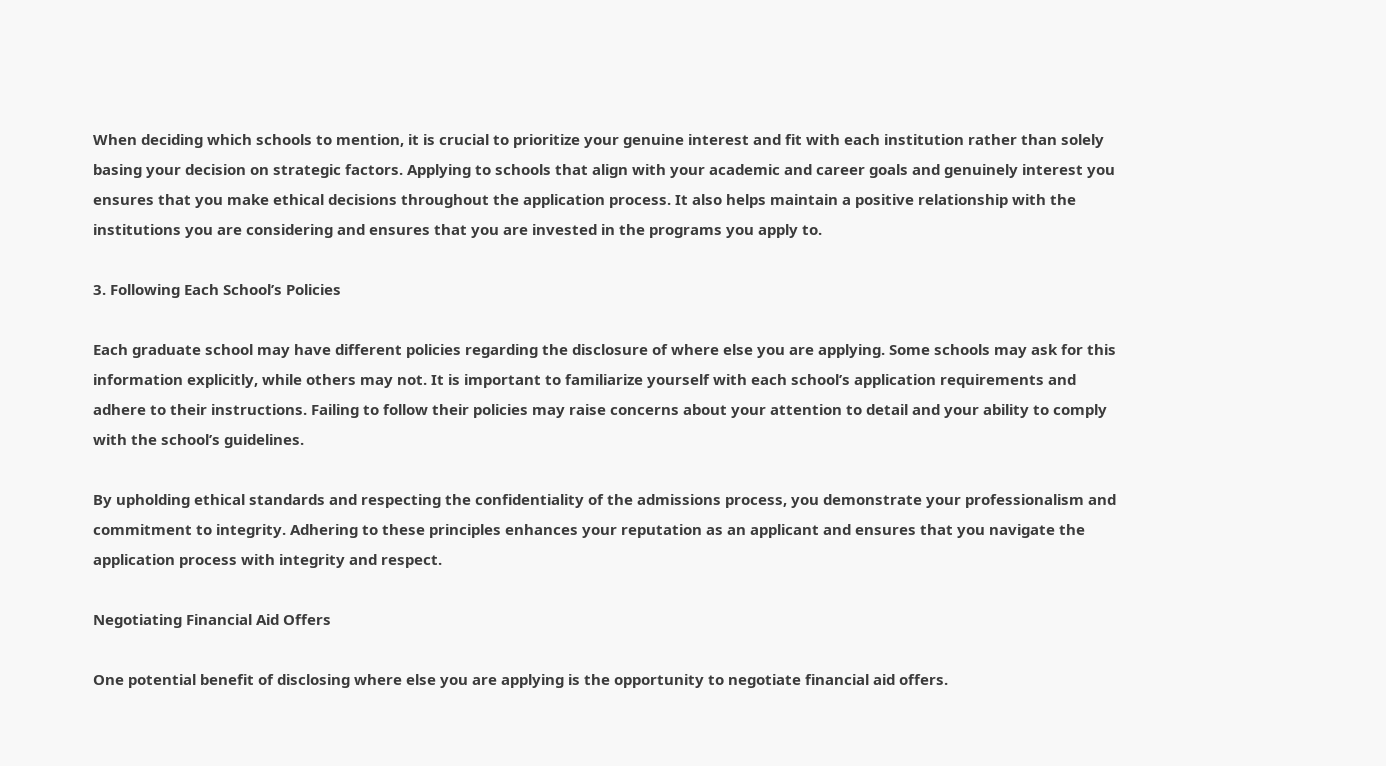When deciding which schools to mention, it is crucial to prioritize your genuine interest and fit with each institution rather than solely basing your decision on strategic factors. Applying to schools that align with your academic and career goals and genuinely interest you ensures that you make ethical decisions throughout the application process. It also helps maintain a positive relationship with the institutions you are considering and ensures that you are invested in the programs you apply to.

3. Following Each School’s Policies

Each graduate school may have different policies regarding the disclosure of where else you are applying. Some schools may ask for this information explicitly, while others may not. It is important to familiarize yourself with each school’s application requirements and adhere to their instructions. Failing to follow their policies may raise concerns about your attention to detail and your ability to comply with the school’s guidelines.

By upholding ethical standards and respecting the confidentiality of the admissions process, you demonstrate your professionalism and commitment to integrity. Adhering to these principles enhances your reputation as an applicant and ensures that you navigate the application process with integrity and respect.

Negotiating Financial Aid Offers

One potential benefit of disclosing where else you are applying is the opportunity to negotiate financial aid offers.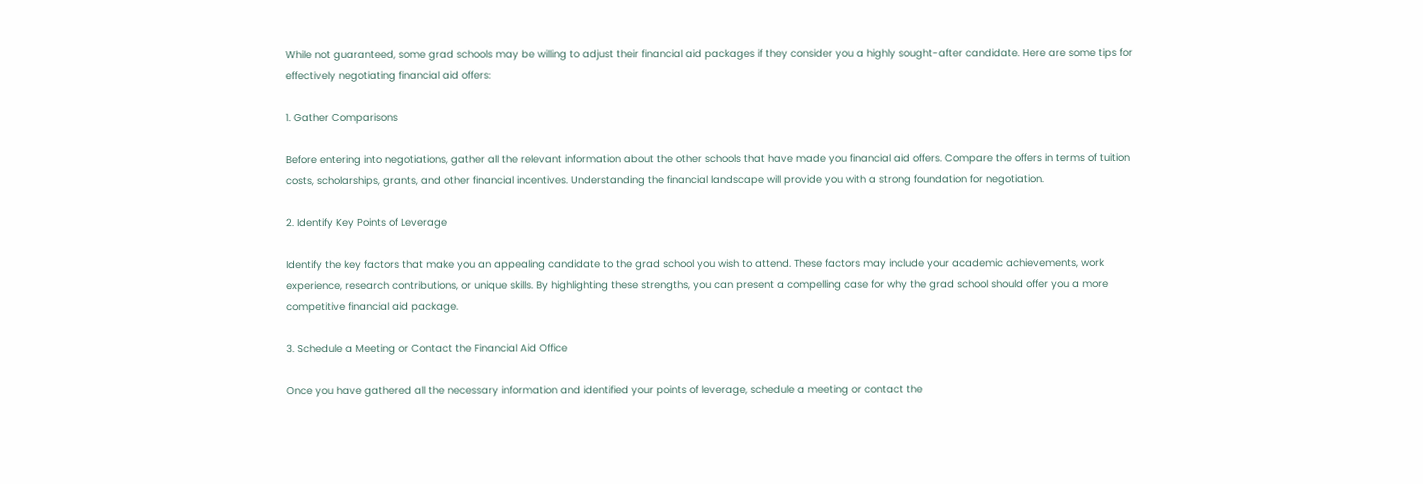While not guaranteed, some grad schools may be willing to adjust their financial aid packages if they consider you a highly sought-after candidate. Here are some tips for effectively negotiating financial aid offers:

1. Gather Comparisons

Before entering into negotiations, gather all the relevant information about the other schools that have made you financial aid offers. Compare the offers in terms of tuition costs, scholarships, grants, and other financial incentives. Understanding the financial landscape will provide you with a strong foundation for negotiation.

2. Identify Key Points of Leverage

Identify the key factors that make you an appealing candidate to the grad school you wish to attend. These factors may include your academic achievements, work experience, research contributions, or unique skills. By highlighting these strengths, you can present a compelling case for why the grad school should offer you a more competitive financial aid package.

3. Schedule a Meeting or Contact the Financial Aid Office

Once you have gathered all the necessary information and identified your points of leverage, schedule a meeting or contact the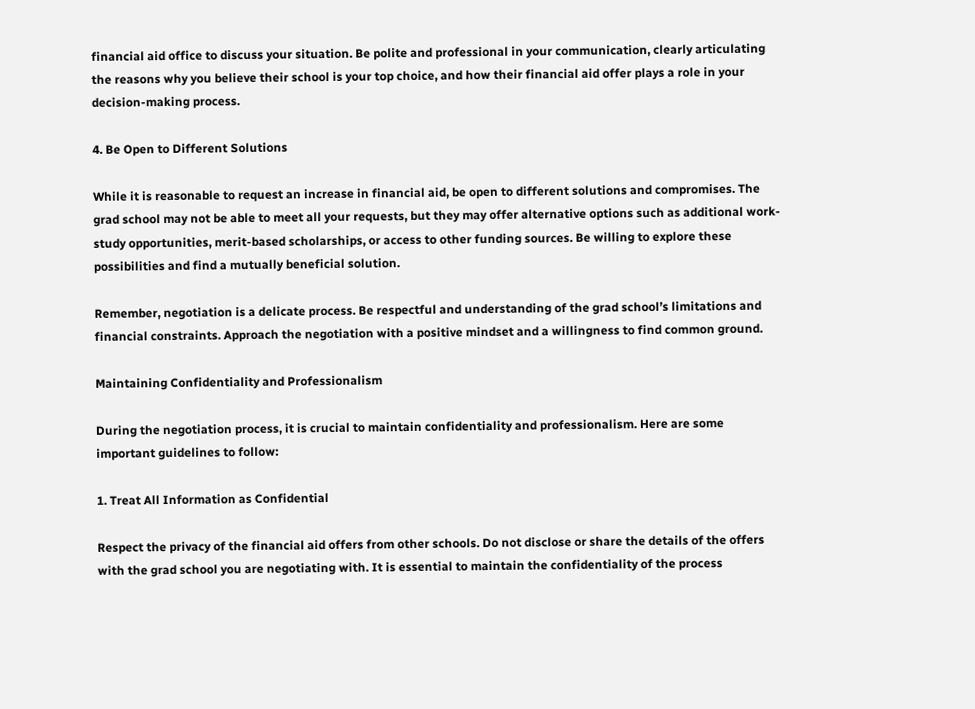financial aid office to discuss your situation. Be polite and professional in your communication, clearly articulating the reasons why you believe their school is your top choice, and how their financial aid offer plays a role in your decision-making process.

4. Be Open to Different Solutions

While it is reasonable to request an increase in financial aid, be open to different solutions and compromises. The grad school may not be able to meet all your requests, but they may offer alternative options such as additional work-study opportunities, merit-based scholarships, or access to other funding sources. Be willing to explore these possibilities and find a mutually beneficial solution.

Remember, negotiation is a delicate process. Be respectful and understanding of the grad school’s limitations and financial constraints. Approach the negotiation with a positive mindset and a willingness to find common ground.

Maintaining Confidentiality and Professionalism

During the negotiation process, it is crucial to maintain confidentiality and professionalism. Here are some important guidelines to follow:

1. Treat All Information as Confidential

Respect the privacy of the financial aid offers from other schools. Do not disclose or share the details of the offers with the grad school you are negotiating with. It is essential to maintain the confidentiality of the process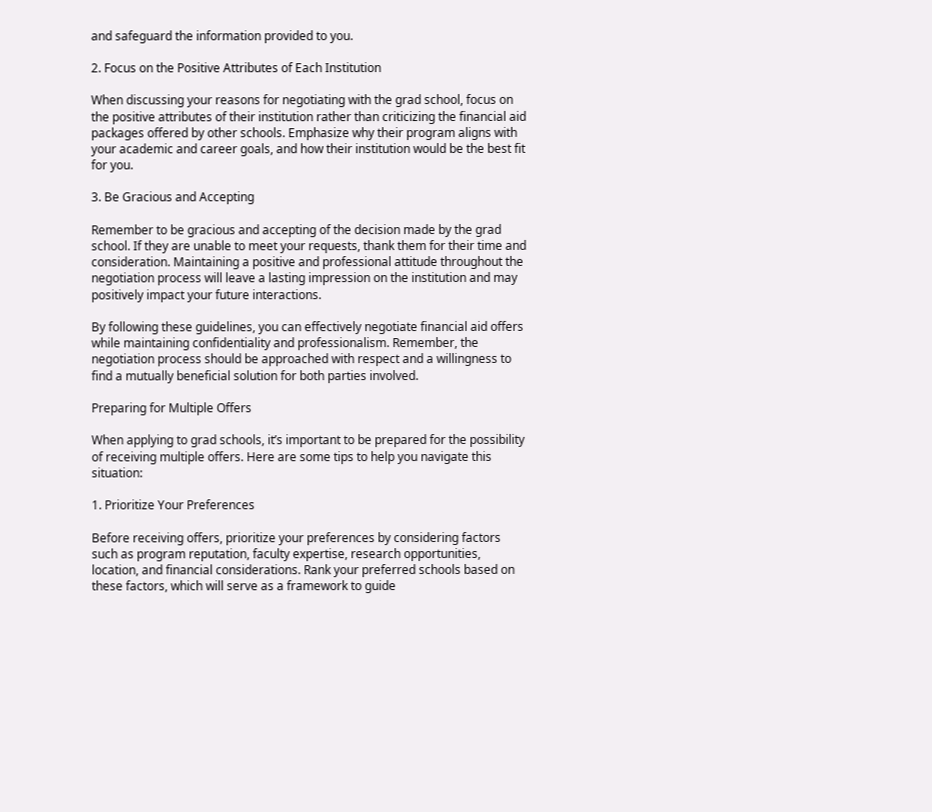and safeguard the information provided to you.

2. Focus on the Positive Attributes of Each Institution

When discussing your reasons for negotiating with the grad school, focus on the positive attributes of their institution rather than criticizing the financial aid packages offered by other schools. Emphasize why their program aligns with your academic and career goals, and how their institution would be the best fit for you.

3. Be Gracious and Accepting

Remember to be gracious and accepting of the decision made by the grad school. If they are unable to meet your requests, thank them for their time and consideration. Maintaining a positive and professional attitude throughout the negotiation process will leave a lasting impression on the institution and may positively impact your future interactions.

By following these guidelines, you can effectively negotiate financial aid offers while maintaining confidentiality and professionalism. Remember, the negotiation process should be approached with respect and a willingness to find a mutually beneficial solution for both parties involved.

Preparing for Multiple Offers

When applying to grad schools, it’s important to be prepared for the possibility of receiving multiple offers. Here are some tips to help you navigate this situation:

1. Prioritize Your Preferences

Before receiving offers, prioritize your preferences by considering factors such as program reputation, faculty expertise, research opportunities, location, and financial considerations. Rank your preferred schools based on these factors, which will serve as a framework to guide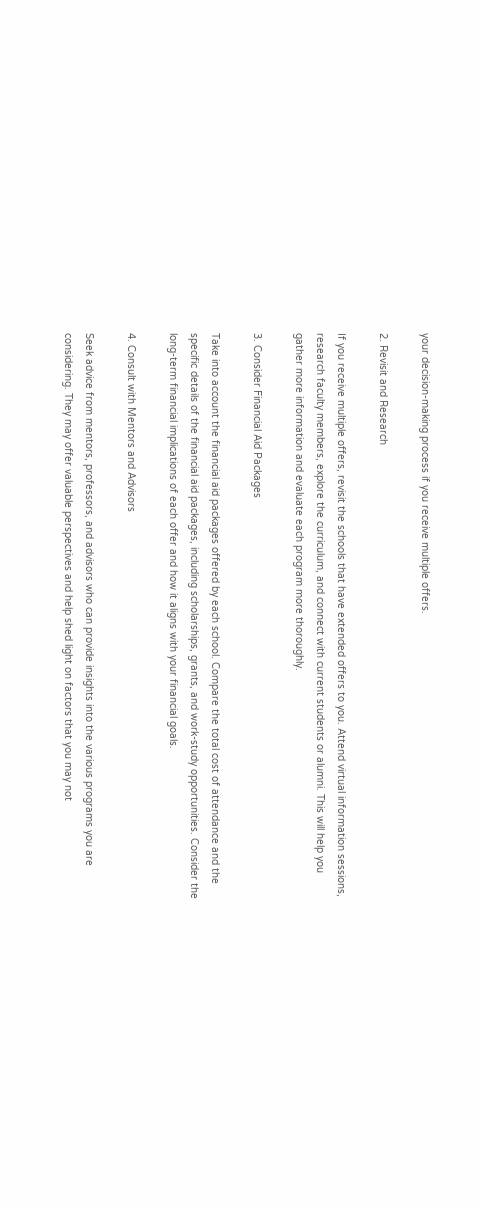your decision-making process if you receive multiple offers.

2. Revisit and Research

If you receive multiple offers, revisit the schools that have extended offers to you. Attend virtual information sessions, research faculty members, explore the curriculum, and connect with current students or alumni. This will help you gather more information and evaluate each program more thoroughly.

3. Consider Financial Aid Packages

Take into account the financial aid packages offered by each school. Compare the total cost of attendance and the specific details of the financial aid packages, including scholarships, grants, and work-study opportunities. Consider the long-term financial implications of each offer and how it aligns with your financial goals.

4. Consult with Mentors and Advisors

Seek advice from mentors, professors, and advisors who can provide insights into the various programs you are considering. They may offer valuable perspectives and help shed light on factors that you may not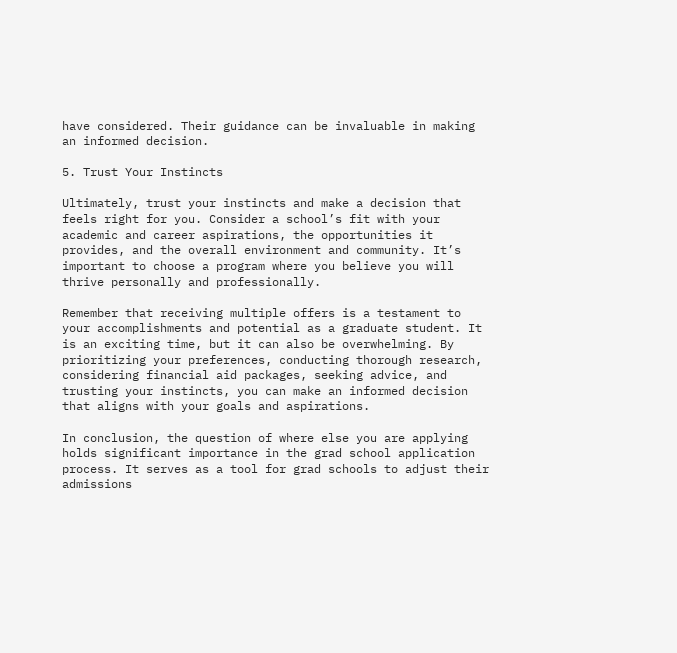have considered. Their guidance can be invaluable in making an informed decision.

5. Trust Your Instincts

Ultimately, trust your instincts and make a decision that feels right for you. Consider a school’s fit with your academic and career aspirations, the opportunities it provides, and the overall environment and community. It’s important to choose a program where you believe you will thrive personally and professionally.

Remember that receiving multiple offers is a testament to your accomplishments and potential as a graduate student. It is an exciting time, but it can also be overwhelming. By prioritizing your preferences, conducting thorough research, considering financial aid packages, seeking advice, and trusting your instincts, you can make an informed decision that aligns with your goals and aspirations.

In conclusion, the question of where else you are applying holds significant importance in the grad school application process. It serves as a tool for grad schools to adjust their admissions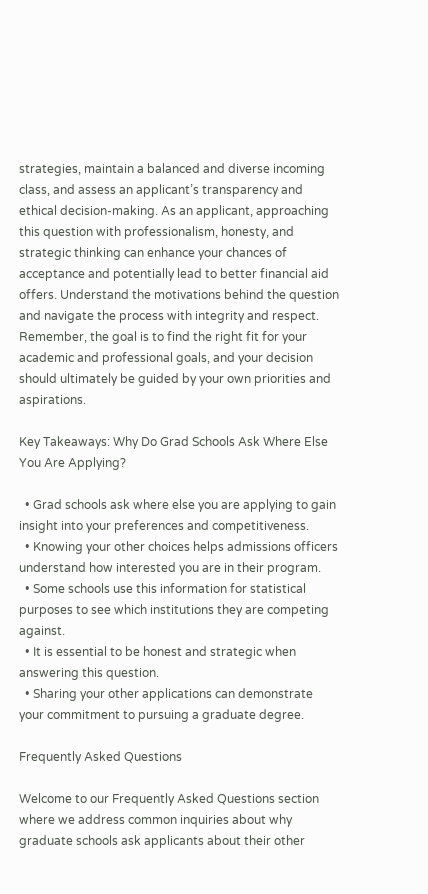strategies, maintain a balanced and diverse incoming class, and assess an applicant’s transparency and ethical decision-making. As an applicant, approaching this question with professionalism, honesty, and strategic thinking can enhance your chances of acceptance and potentially lead to better financial aid offers. Understand the motivations behind the question and navigate the process with integrity and respect. Remember, the goal is to find the right fit for your academic and professional goals, and your decision should ultimately be guided by your own priorities and aspirations.

Key Takeaways: Why Do Grad Schools Ask Where Else You Are Applying?

  • Grad schools ask where else you are applying to gain insight into your preferences and competitiveness.
  • Knowing your other choices helps admissions officers understand how interested you are in their program.
  • Some schools use this information for statistical purposes to see which institutions they are competing against.
  • It is essential to be honest and strategic when answering this question.
  • Sharing your other applications can demonstrate your commitment to pursuing a graduate degree.

Frequently Asked Questions

Welcome to our Frequently Asked Questions section where we address common inquiries about why graduate schools ask applicants about their other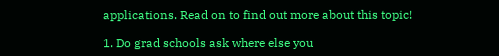applications. Read on to find out more about this topic!

1. Do grad schools ask where else you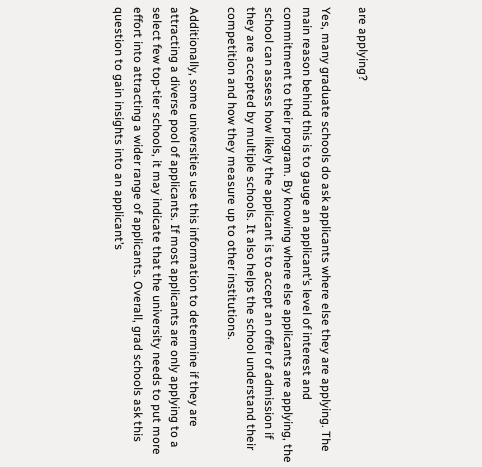are applying?

Yes, many graduate schools do ask applicants where else they are applying. The main reason behind this is to gauge an applicant’s level of interest and commitment to their program. By knowing where else applicants are applying, the school can assess how likely the applicant is to accept an offer of admission if they are accepted by multiple schools. It also helps the school understand their competition and how they measure up to other institutions.

Additionally, some universities use this information to determine if they are attracting a diverse pool of applicants. If most applicants are only applying to a select few top-tier schools, it may indicate that the university needs to put more effort into attracting a wider range of applicants. Overall, grad schools ask this question to gain insights into an applicant’s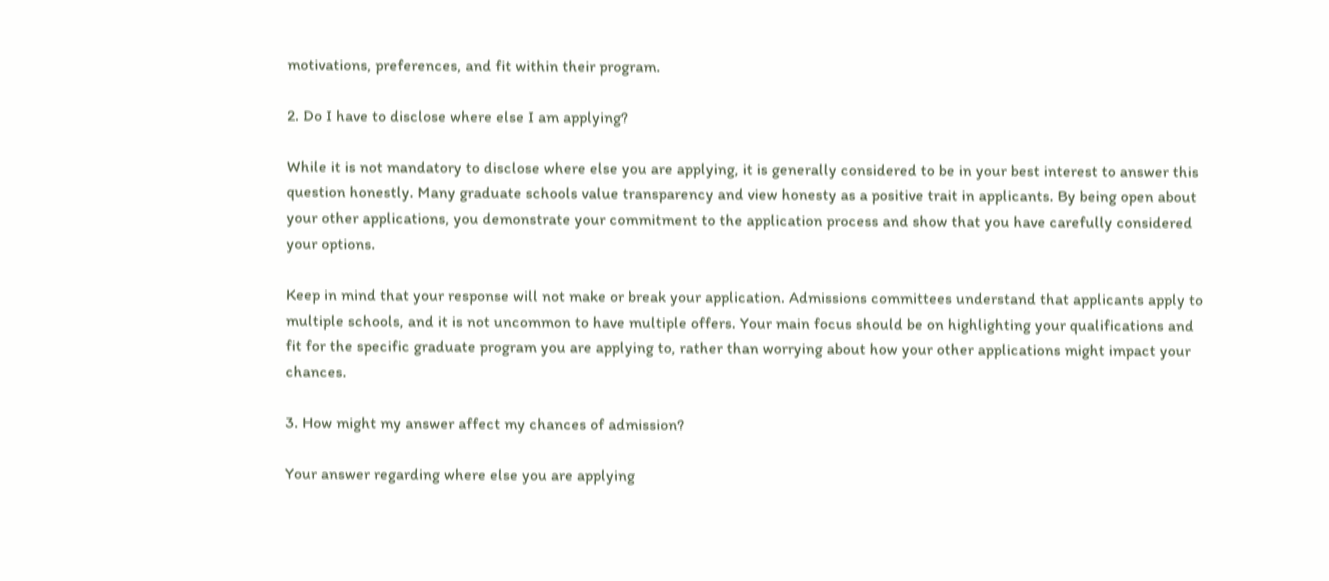motivations, preferences, and fit within their program.

2. Do I have to disclose where else I am applying?

While it is not mandatory to disclose where else you are applying, it is generally considered to be in your best interest to answer this question honestly. Many graduate schools value transparency and view honesty as a positive trait in applicants. By being open about your other applications, you demonstrate your commitment to the application process and show that you have carefully considered your options.

Keep in mind that your response will not make or break your application. Admissions committees understand that applicants apply to multiple schools, and it is not uncommon to have multiple offers. Your main focus should be on highlighting your qualifications and fit for the specific graduate program you are applying to, rather than worrying about how your other applications might impact your chances.

3. How might my answer affect my chances of admission?

Your answer regarding where else you are applying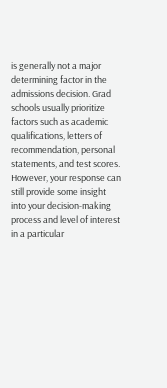is generally not a major determining factor in the admissions decision. Grad schools usually prioritize factors such as academic qualifications, letters of recommendation, personal statements, and test scores. However, your response can still provide some insight into your decision-making process and level of interest in a particular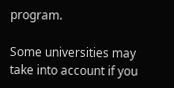program.

Some universities may take into account if you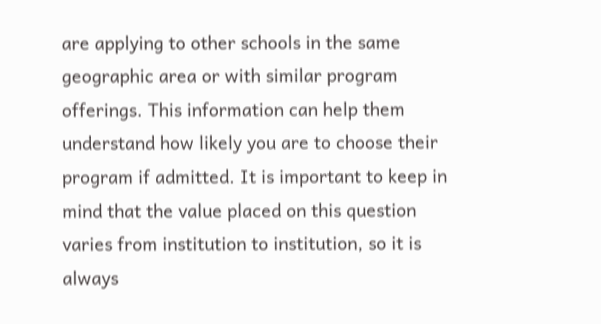are applying to other schools in the same geographic area or with similar program offerings. This information can help them understand how likely you are to choose their program if admitted. It is important to keep in mind that the value placed on this question varies from institution to institution, so it is always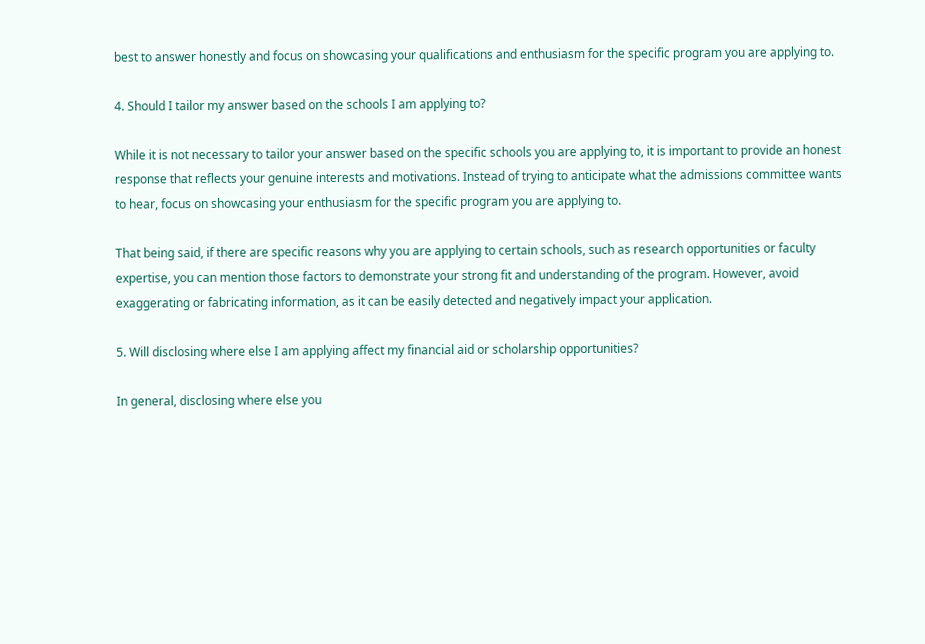best to answer honestly and focus on showcasing your qualifications and enthusiasm for the specific program you are applying to.

4. Should I tailor my answer based on the schools I am applying to?

While it is not necessary to tailor your answer based on the specific schools you are applying to, it is important to provide an honest response that reflects your genuine interests and motivations. Instead of trying to anticipate what the admissions committee wants to hear, focus on showcasing your enthusiasm for the specific program you are applying to.

That being said, if there are specific reasons why you are applying to certain schools, such as research opportunities or faculty expertise, you can mention those factors to demonstrate your strong fit and understanding of the program. However, avoid exaggerating or fabricating information, as it can be easily detected and negatively impact your application.

5. Will disclosing where else I am applying affect my financial aid or scholarship opportunities?

In general, disclosing where else you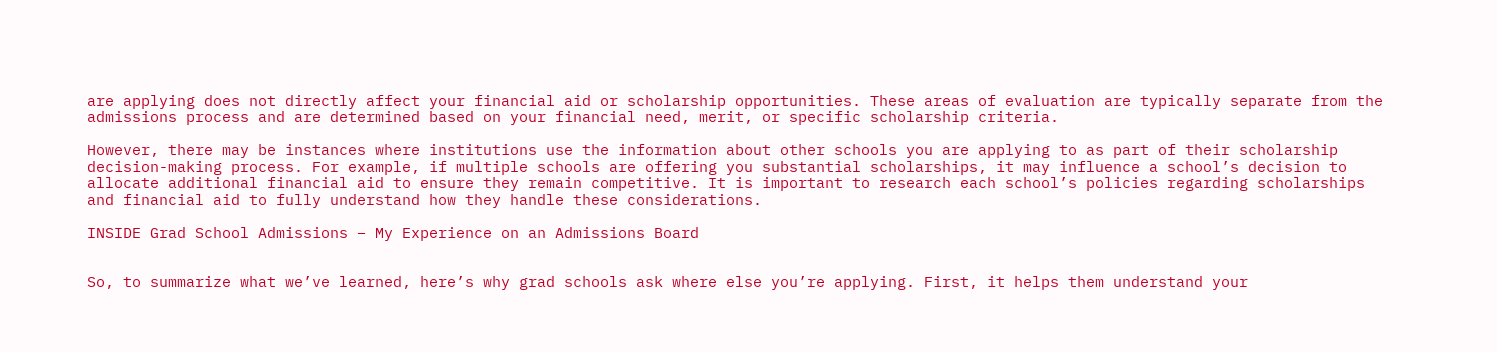are applying does not directly affect your financial aid or scholarship opportunities. These areas of evaluation are typically separate from the admissions process and are determined based on your financial need, merit, or specific scholarship criteria.

However, there may be instances where institutions use the information about other schools you are applying to as part of their scholarship decision-making process. For example, if multiple schools are offering you substantial scholarships, it may influence a school’s decision to allocate additional financial aid to ensure they remain competitive. It is important to research each school’s policies regarding scholarships and financial aid to fully understand how they handle these considerations.

INSIDE Grad School Admissions – My Experience on an Admissions Board


So, to summarize what we’ve learned, here’s why grad schools ask where else you’re applying. First, it helps them understand your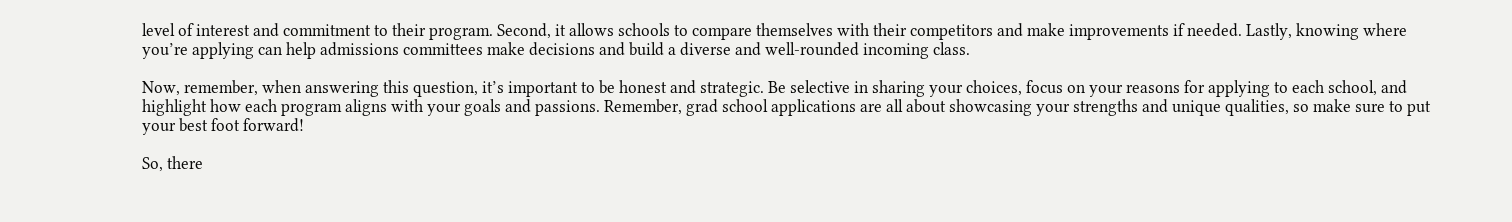level of interest and commitment to their program. Second, it allows schools to compare themselves with their competitors and make improvements if needed. Lastly, knowing where you’re applying can help admissions committees make decisions and build a diverse and well-rounded incoming class.

Now, remember, when answering this question, it’s important to be honest and strategic. Be selective in sharing your choices, focus on your reasons for applying to each school, and highlight how each program aligns with your goals and passions. Remember, grad school applications are all about showcasing your strengths and unique qualities, so make sure to put your best foot forward!

So, there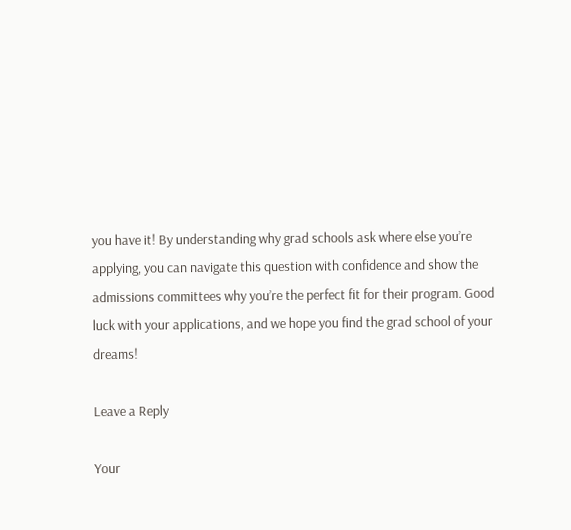you have it! By understanding why grad schools ask where else you’re applying, you can navigate this question with confidence and show the admissions committees why you’re the perfect fit for their program. Good luck with your applications, and we hope you find the grad school of your dreams!

Leave a Reply

Your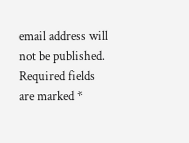email address will not be published. Required fields are marked *